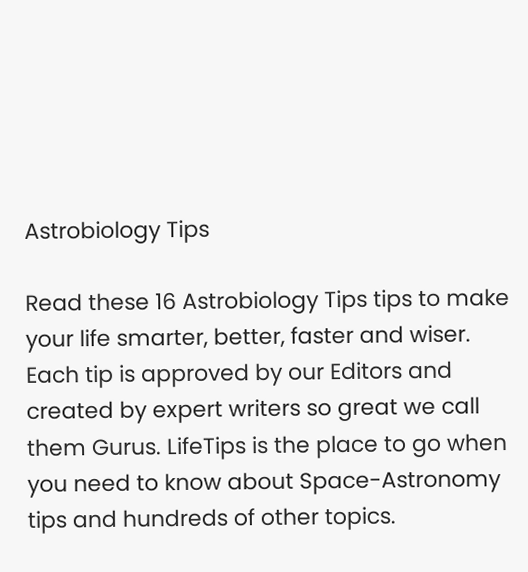Astrobiology Tips

Read these 16 Astrobiology Tips tips to make your life smarter, better, faster and wiser. Each tip is approved by our Editors and created by expert writers so great we call them Gurus. LifeTips is the place to go when you need to know about Space-Astronomy tips and hundreds of other topics.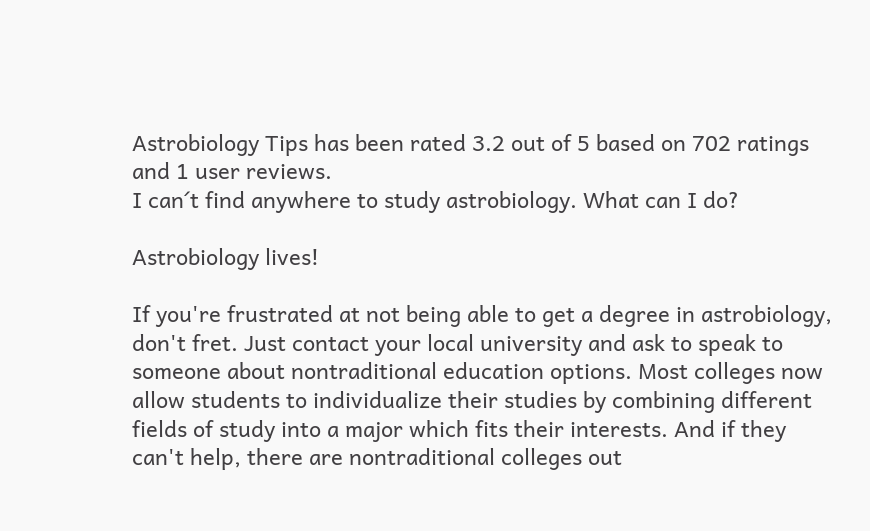Astrobiology Tips has been rated 3.2 out of 5 based on 702 ratings and 1 user reviews.
I can´t find anywhere to study astrobiology. What can I do?

Astrobiology lives!

If you're frustrated at not being able to get a degree in astrobiology, don't fret. Just contact your local university and ask to speak to someone about nontraditional education options. Most colleges now allow students to individualize their studies by combining different fields of study into a major which fits their interests. And if they can't help, there are nontraditional colleges out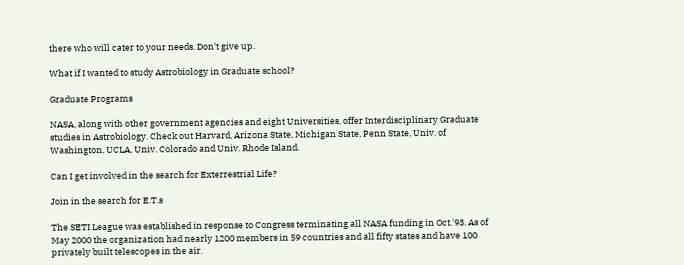there who will cater to your needs. Don't give up.

What if I wanted to study Astrobiology in Graduate school?

Graduate Programs

NASA, along with other government agencies and eight Universities, offer Interdisciplinary Graduate studies in Astrobiology. Check out Harvard, Arizona State, Michigan State, Penn State, Univ. of Washington, UCLA, Univ. Colorado and Univ. Rhode Island.

Can I get involved in the search for Exterrestrial Life?

Join in the search for E.T.s

The SETI League was established in response to Congress terminating all NASA funding in Oct.'93. As of May 2000 the organization had nearly 1200 members in 59 countries and all fifty states and have 100 privately built telescopes in the air.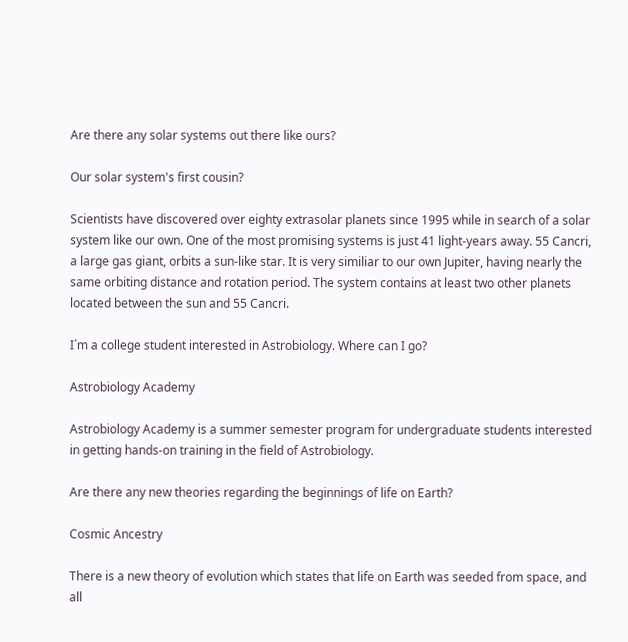Are there any solar systems out there like ours?

Our solar system's first cousin?

Scientists have discovered over eighty extrasolar planets since 1995 while in search of a solar system like our own. One of the most promising systems is just 41 light-years away. 55 Cancri, a large gas giant, orbits a sun-like star. It is very similiar to our own Jupiter, having nearly the same orbiting distance and rotation period. The system contains at least two other planets located between the sun and 55 Cancri.

I´m a college student interested in Astrobiology. Where can I go?

Astrobiology Academy

Astrobiology Academy is a summer semester program for undergraduate students interested in getting hands-on training in the field of Astrobiology.

Are there any new theories regarding the beginnings of life on Earth?

Cosmic Ancestry

There is a new theory of evolution which states that life on Earth was seeded from space, and all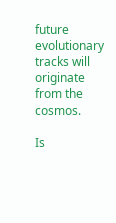future evolutionary tracks will originate from the cosmos.

Is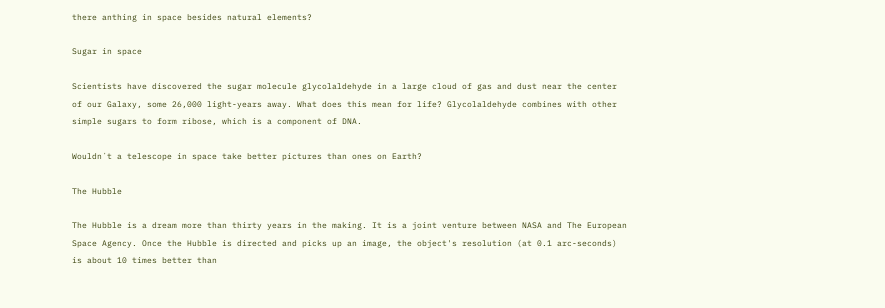there anthing in space besides natural elements?

Sugar in space

Scientists have discovered the sugar molecule glycolaldehyde in a large cloud of gas and dust near the center of our Galaxy, some 26,000 light-years away. What does this mean for life? Glycolaldehyde combines with other simple sugars to form ribose, which is a component of DNA.

Wouldn´t a telescope in space take better pictures than ones on Earth?

The Hubble

The Hubble is a dream more than thirty years in the making. It is a joint venture between NASA and The European Space Agency. Once the Hubble is directed and picks up an image, the object's resolution (at 0.1 arc-seconds) is about 10 times better than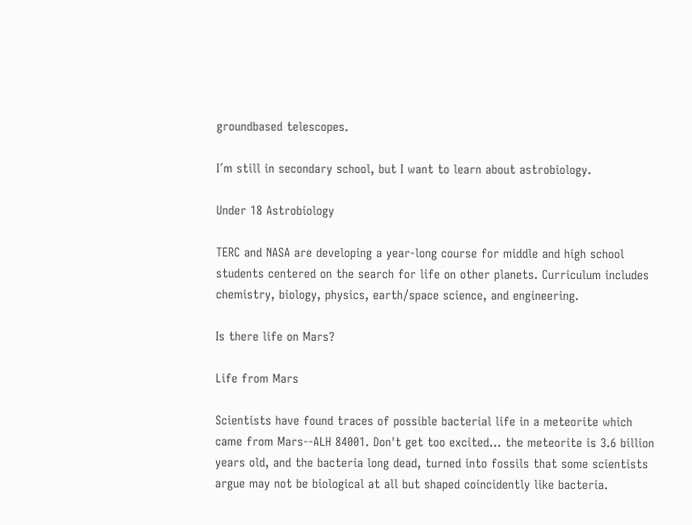groundbased telescopes.

I´m still in secondary school, but I want to learn about astrobiology.

Under 18 Astrobiology

TERC and NASA are developing a year-long course for middle and high school students centered on the search for life on other planets. Curriculum includes chemistry, biology, physics, earth/space science, and engineering.

Is there life on Mars?

Life from Mars

Scientists have found traces of possible bacterial life in a meteorite which came from Mars--ALH 84001. Don't get too excited... the meteorite is 3.6 billion years old, and the bacteria long dead, turned into fossils that some scientists argue may not be biological at all but shaped coincidently like bacteria.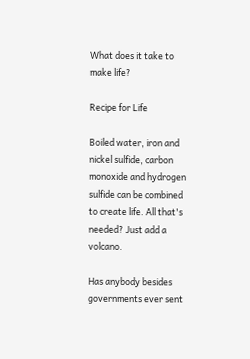What does it take to make life?

Recipe for Life

Boiled water, iron and nickel sulfide, carbon monoxide and hydrogen sulfide can be combined to create life. All that's needed? Just add a volcano.

Has anybody besides governments ever sent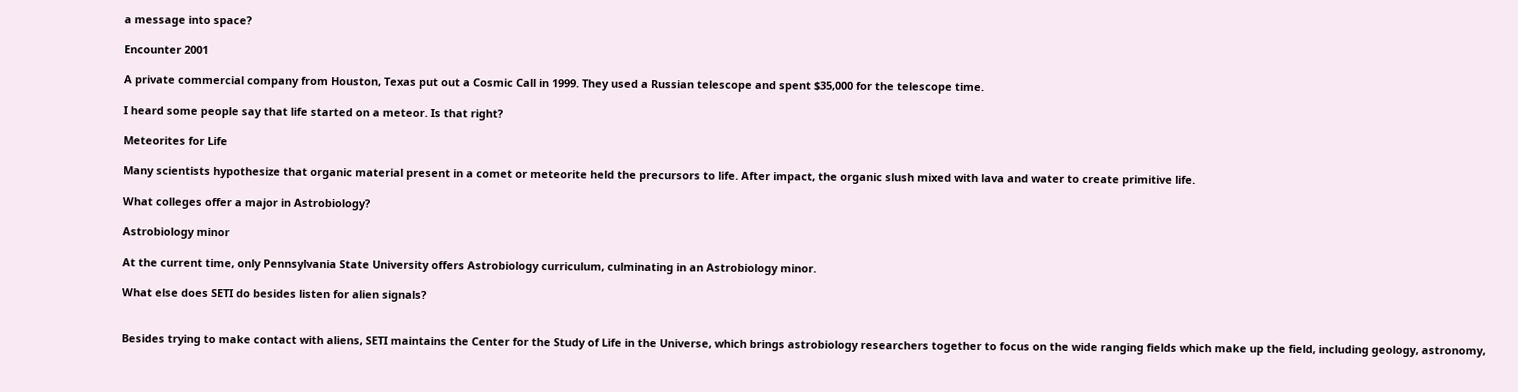a message into space?

Encounter 2001

A private commercial company from Houston, Texas put out a Cosmic Call in 1999. They used a Russian telescope and spent $35,000 for the telescope time.

I heard some people say that life started on a meteor. Is that right?

Meteorites for Life

Many scientists hypothesize that organic material present in a comet or meteorite held the precursors to life. After impact, the organic slush mixed with lava and water to create primitive life.

What colleges offer a major in Astrobiology?

Astrobiology minor

At the current time, only Pennsylvania State University offers Astrobiology curriculum, culminating in an Astrobiology minor.

What else does SETI do besides listen for alien signals?


Besides trying to make contact with aliens, SETI maintains the Center for the Study of Life in the Universe, which brings astrobiology researchers together to focus on the wide ranging fields which make up the field, including geology, astronomy,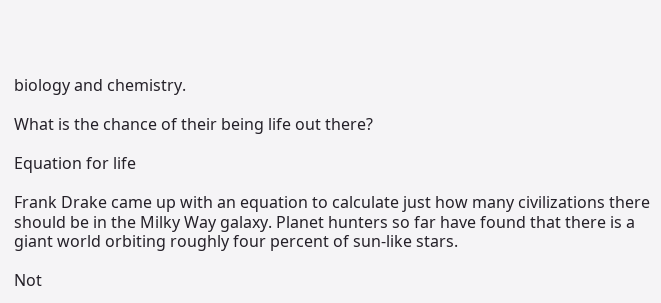biology and chemistry.

What is the chance of their being life out there?

Equation for life

Frank Drake came up with an equation to calculate just how many civilizations there should be in the Milky Way galaxy. Planet hunters so far have found that there is a giant world orbiting roughly four percent of sun-like stars.

Not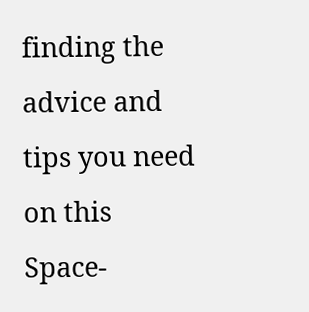finding the advice and tips you need on this Space-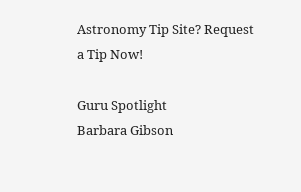Astronomy Tip Site? Request a Tip Now!

Guru Spotlight
Barbara Gibson